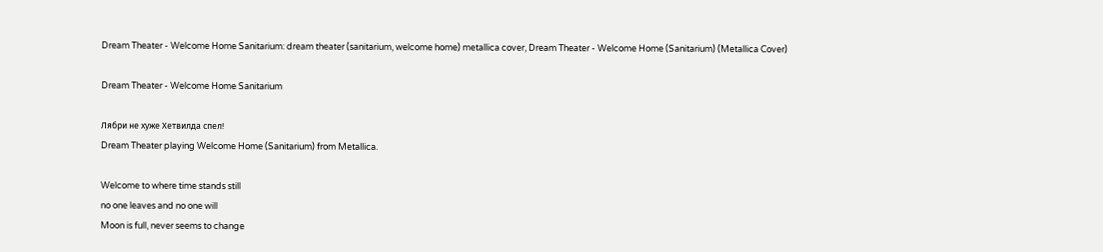Dream Theater - Welcome Home Sanitarium: dream theater (sanitarium, welcome home) metallica cover, Dream Theater - Welcome Home (Sanitarium) (Metallica Cover)

Dream Theater - Welcome Home Sanitarium

Лябри не хуже Хетвилда спел!
Dream Theater playing Welcome Home (Sanitarium) from Metallica.

Welcome to where time stands still
no one leaves and no one will
Moon is full, never seems to change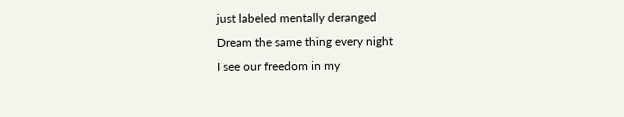just labeled mentally deranged
Dream the same thing every night
I see our freedom in my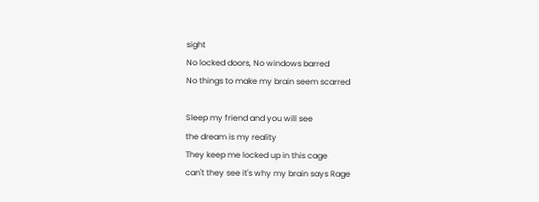sight
No locked doors, No windows barred
No things to make my brain seem scarred

Sleep my friend and you will see
the dream is my reality
They keep me locked up in this cage
can't they see it's why my brain says Rage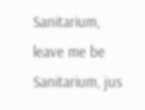Sanitarium, leave me be
Sanitarium, jus